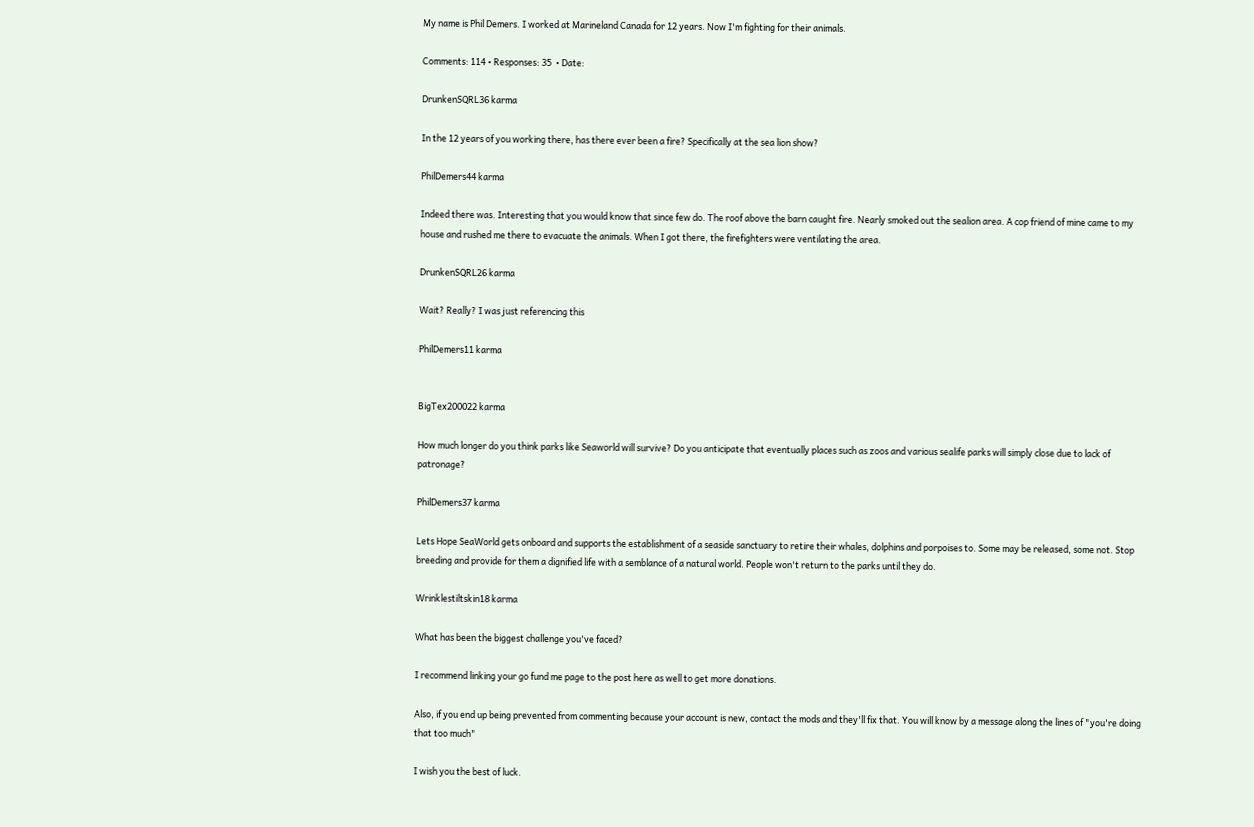My name is Phil Demers. I worked at Marineland Canada for 12 years. Now I'm fighting for their animals.

Comments: 114 • Responses: 35  • Date:

DrunkenSQRL36 karma

In the 12 years of you working there, has there ever been a fire? Specifically at the sea lion show?

PhilDemers44 karma

Indeed there was. Interesting that you would know that since few do. The roof above the barn caught fire. Nearly smoked out the sealion area. A cop friend of mine came to my house and rushed me there to evacuate the animals. When I got there, the firefighters were ventilating the area.

DrunkenSQRL26 karma

Wait? Really? I was just referencing this

PhilDemers11 karma


BigTex200022 karma

How much longer do you think parks like Seaworld will survive? Do you anticipate that eventually places such as zoos and various sealife parks will simply close due to lack of patronage?

PhilDemers37 karma

Lets Hope SeaWorld gets onboard and supports the establishment of a seaside sanctuary to retire their whales, dolphins and porpoises to. Some may be released, some not. Stop breeding and provide for them a dignified life with a semblance of a natural world. People won't return to the parks until they do.

Wrinklestiltskin18 karma

What has been the biggest challenge you've faced?

I recommend linking your go fund me page to the post here as well to get more donations.

Also, if you end up being prevented from commenting because your account is new, contact the mods and they'll fix that. You will know by a message along the lines of "you're doing that too much"

I wish you the best of luck.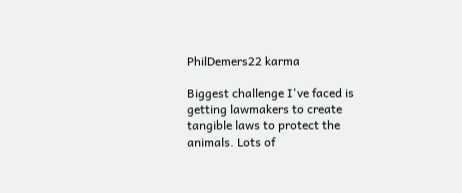PhilDemers22 karma

Biggest challenge I've faced is getting lawmakers to create tangible laws to protect the animals. Lots of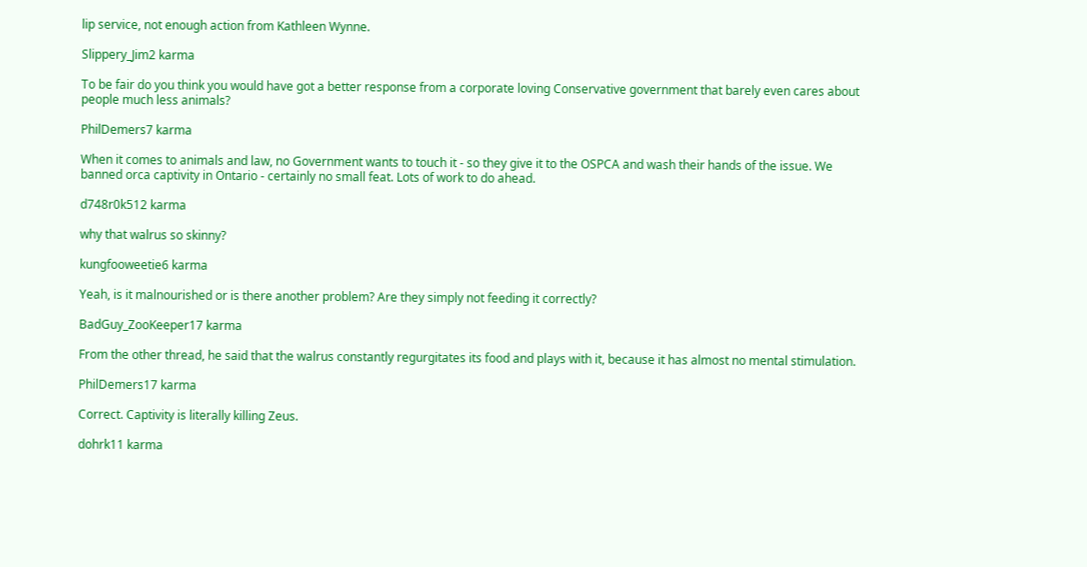lip service, not enough action from Kathleen Wynne.

Slippery_Jim2 karma

To be fair do you think you would have got a better response from a corporate loving Conservative government that barely even cares about people much less animals?

PhilDemers7 karma

When it comes to animals and law, no Government wants to touch it - so they give it to the OSPCA and wash their hands of the issue. We banned orca captivity in Ontario - certainly no small feat. Lots of work to do ahead.

d748r0k512 karma

why that walrus so skinny?

kungfooweetie6 karma

Yeah, is it malnourished or is there another problem? Are they simply not feeding it correctly?

BadGuy_ZooKeeper17 karma

From the other thread, he said that the walrus constantly regurgitates its food and plays with it, because it has almost no mental stimulation.

PhilDemers17 karma

Correct. Captivity is literally killing Zeus.

dohrk11 karma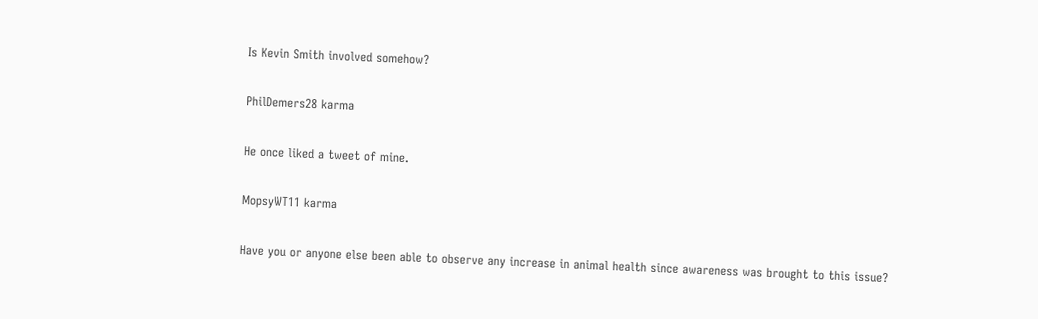Is Kevin Smith involved somehow?

PhilDemers28 karma

He once liked a tweet of mine.

MopsyWT11 karma

Have you or anyone else been able to observe any increase in animal health since awareness was brought to this issue?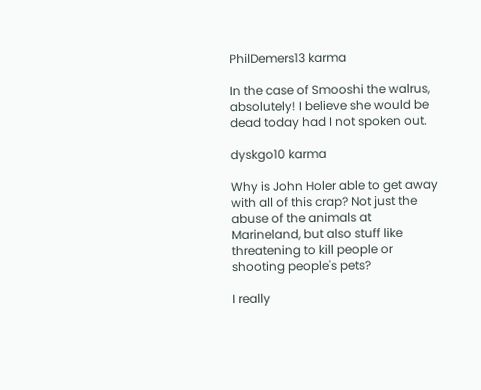PhilDemers13 karma

In the case of Smooshi the walrus, absolutely! I believe she would be dead today had I not spoken out.

dyskgo10 karma

Why is John Holer able to get away with all of this crap? Not just the abuse of the animals at Marineland, but also stuff like threatening to kill people or shooting people's pets?

I really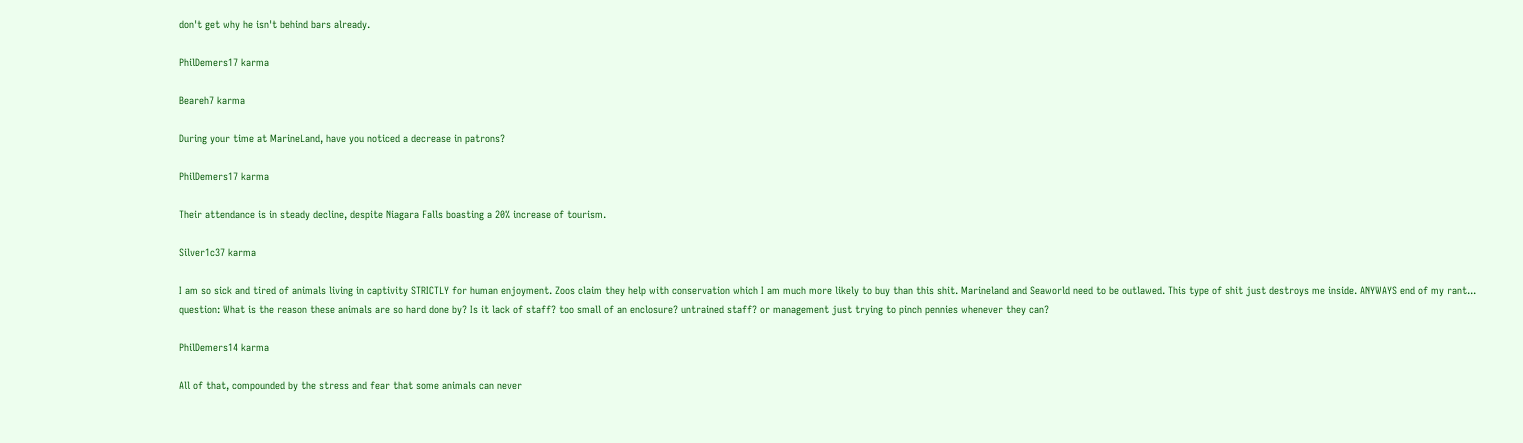don't get why he isn't behind bars already.

PhilDemers17 karma

Beareh7 karma

During your time at MarineLand, have you noticed a decrease in patrons?

PhilDemers17 karma

Their attendance is in steady decline, despite Niagara Falls boasting a 20% increase of tourism.

Silver1c37 karma

I am so sick and tired of animals living in captivity STRICTLY for human enjoyment. Zoos claim they help with conservation which I am much more likely to buy than this shit. Marineland and Seaworld need to be outlawed. This type of shit just destroys me inside. ANYWAYS end of my rant... question: What is the reason these animals are so hard done by? Is it lack of staff? too small of an enclosure? untrained staff? or management just trying to pinch pennies whenever they can?

PhilDemers14 karma

All of that, compounded by the stress and fear that some animals can never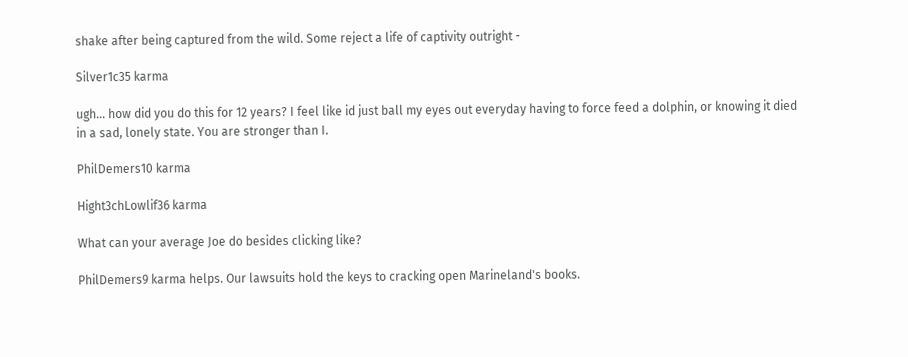shake after being captured from the wild. Some reject a life of captivity outright -

Silver1c35 karma

ugh... how did you do this for 12 years? I feel like id just ball my eyes out everyday having to force feed a dolphin, or knowing it died in a sad, lonely state. You are stronger than I.

PhilDemers10 karma

Hight3chLowlif36 karma

What can your average Joe do besides clicking like?

PhilDemers9 karma helps. Our lawsuits hold the keys to cracking open Marineland's books.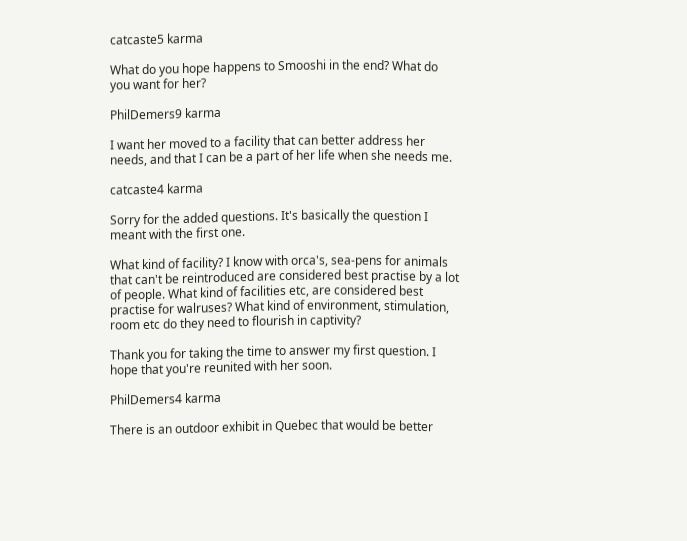catcaste5 karma

What do you hope happens to Smooshi in the end? What do you want for her?

PhilDemers9 karma

I want her moved to a facility that can better address her needs, and that I can be a part of her life when she needs me.

catcaste4 karma

Sorry for the added questions. It's basically the question I meant with the first one.

What kind of facility? I know with orca's, sea-pens for animals that can't be reintroduced are considered best practise by a lot of people. What kind of facilities etc, are considered best practise for walruses? What kind of environment, stimulation, room etc do they need to flourish in captivity?

Thank you for taking the time to answer my first question. I hope that you're reunited with her soon.

PhilDemers4 karma

There is an outdoor exhibit in Quebec that would be better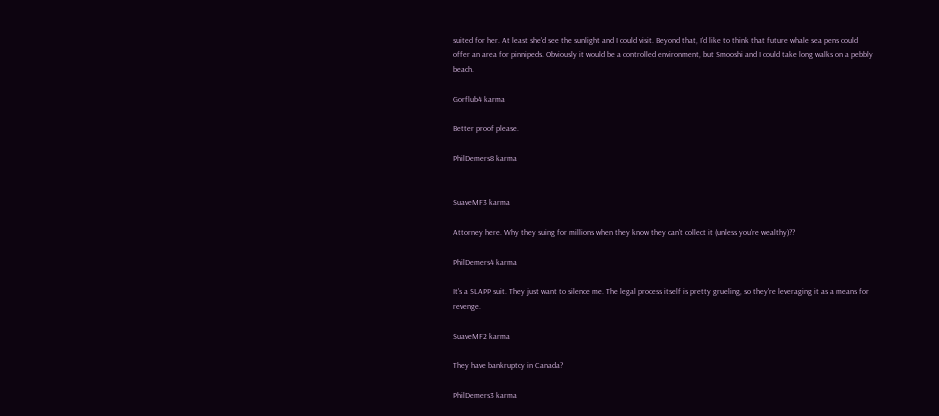suited for her. At least she'd see the sunlight and I could visit. Beyond that, I'd like to think that future whale sea pens could offer an area for pinnipeds. Obviously it would be a controlled environment, but Smooshi and I could take long walks on a pebbly beach.

Gorflub4 karma

Better proof please.

PhilDemers8 karma


SuaveMF3 karma

Attorney here. Why they suing for millions when they know they can't collect it (unless you're wealthy)??

PhilDemers4 karma

It's a SLAPP suit. They just want to silence me. The legal process itself is pretty grueling, so they're leveraging it as a means for revenge.

SuaveMF2 karma

They have bankruptcy in Canada?

PhilDemers3 karma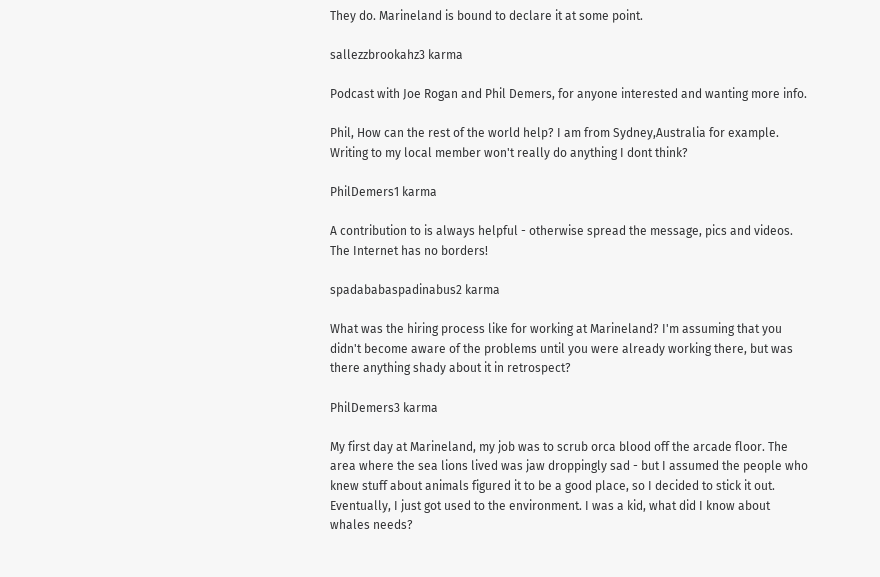They do. Marineland is bound to declare it at some point.

sallezzbrookahz3 karma

Podcast with Joe Rogan and Phil Demers, for anyone interested and wanting more info.

Phil, How can the rest of the world help? I am from Sydney,Australia for example. Writing to my local member won't really do anything I dont think?

PhilDemers1 karma

A contribution to is always helpful - otherwise spread the message, pics and videos. The Internet has no borders!

spadababaspadinabus2 karma

What was the hiring process like for working at Marineland? I'm assuming that you didn't become aware of the problems until you were already working there, but was there anything shady about it in retrospect?

PhilDemers3 karma

My first day at Marineland, my job was to scrub orca blood off the arcade floor. The area where the sea lions lived was jaw droppingly sad - but I assumed the people who knew stuff about animals figured it to be a good place, so I decided to stick it out. Eventually, I just got used to the environment. I was a kid, what did I know about whales needs?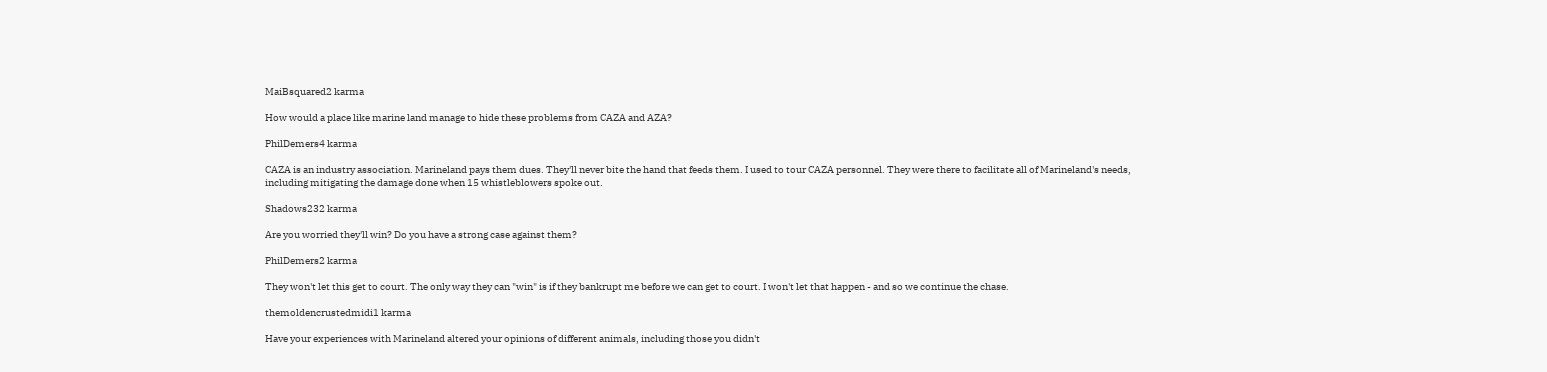MaiBsquared2 karma

How would a place like marine land manage to hide these problems from CAZA and AZA?

PhilDemers4 karma

CAZA is an industry association. Marineland pays them dues. They'll never bite the hand that feeds them. I used to tour CAZA personnel. They were there to facilitate all of Marineland's needs, including mitigating the damage done when 15 whistleblowers spoke out.

Shadows232 karma

Are you worried they'll win? Do you have a strong case against them?

PhilDemers2 karma

They won't let this get to court. The only way they can "win" is if they bankrupt me before we can get to court. I won't let that happen - and so we continue the chase.

themoldencrustedmidi1 karma

Have your experiences with Marineland altered your opinions of different animals, including those you didn't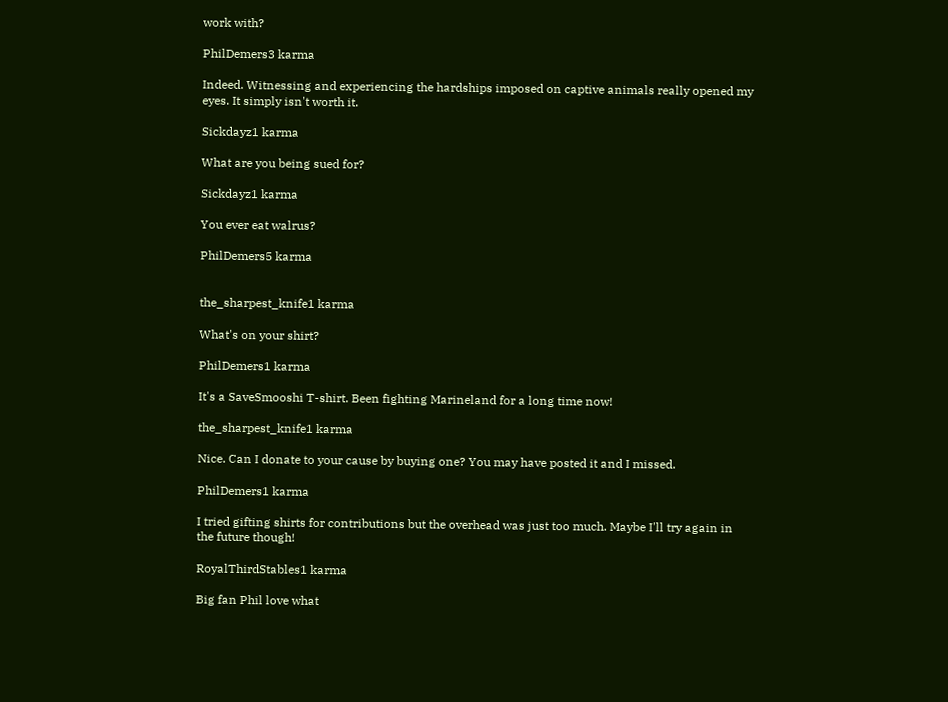work with?

PhilDemers3 karma

Indeed. Witnessing and experiencing the hardships imposed on captive animals really opened my eyes. It simply isn't worth it.

Sickdayz1 karma

What are you being sued for?

Sickdayz1 karma

You ever eat walrus?

PhilDemers5 karma


the_sharpest_knife1 karma

What's on your shirt?

PhilDemers1 karma

It's a SaveSmooshi T-shirt. Been fighting Marineland for a long time now!

the_sharpest_knife1 karma

Nice. Can I donate to your cause by buying one? You may have posted it and I missed.

PhilDemers1 karma

I tried gifting shirts for contributions but the overhead was just too much. Maybe I'll try again in the future though!

RoyalThirdStables1 karma

Big fan Phil love what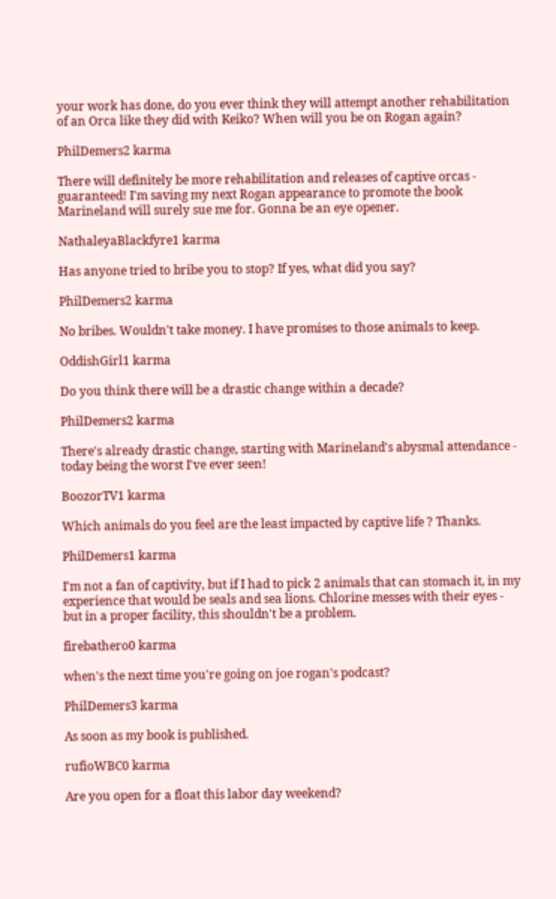your work has done, do you ever think they will attempt another rehabilitation of an Orca like they did with Keiko? When will you be on Rogan again?

PhilDemers2 karma

There will definitely be more rehabilitation and releases of captive orcas - guaranteed! I'm saving my next Rogan appearance to promote the book Marineland will surely sue me for. Gonna be an eye opener.

NathaleyaBlackfyre1 karma

Has anyone tried to bribe you to stop? If yes, what did you say?

PhilDemers2 karma

No bribes. Wouldn't take money. I have promises to those animals to keep.

OddishGirl1 karma

Do you think there will be a drastic change within a decade?

PhilDemers2 karma

There's already drastic change, starting with Marineland's abysmal attendance - today being the worst I've ever seen!

BoozorTV1 karma

Which animals do you feel are the least impacted by captive life ? Thanks.

PhilDemers1 karma

I'm not a fan of captivity, but if I had to pick 2 animals that can stomach it, in my experience that would be seals and sea lions. Chlorine messes with their eyes - but in a proper facility, this shouldn't be a problem.

firebathero0 karma

when's the next time you're going on joe rogan's podcast?

PhilDemers3 karma

As soon as my book is published.

rufioWBC0 karma

Are you open for a float this labor day weekend?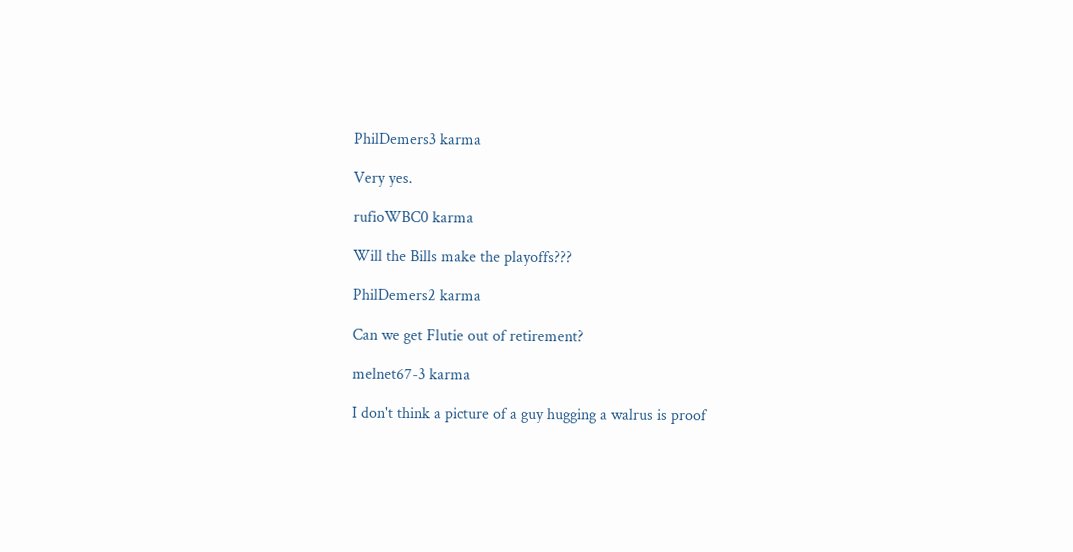PhilDemers3 karma

Very yes.

rufioWBC0 karma

Will the Bills make the playoffs???

PhilDemers2 karma

Can we get Flutie out of retirement?

melnet67-3 karma

I don't think a picture of a guy hugging a walrus is proof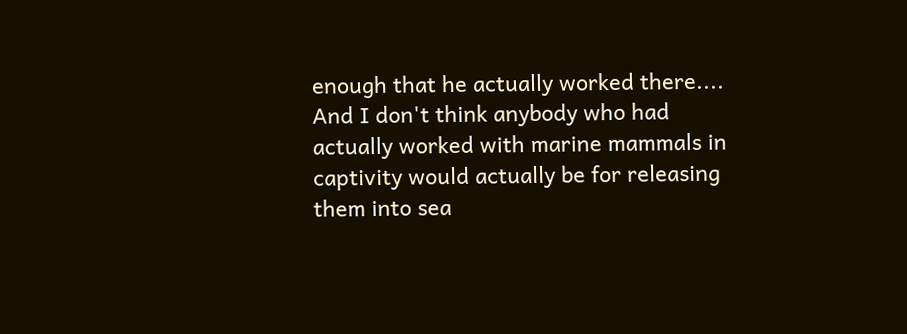enough that he actually worked there.... And I don't think anybody who had actually worked with marine mammals in captivity would actually be for releasing them into sea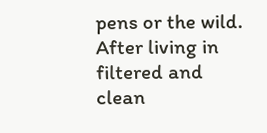pens or the wild. After living in filtered and clean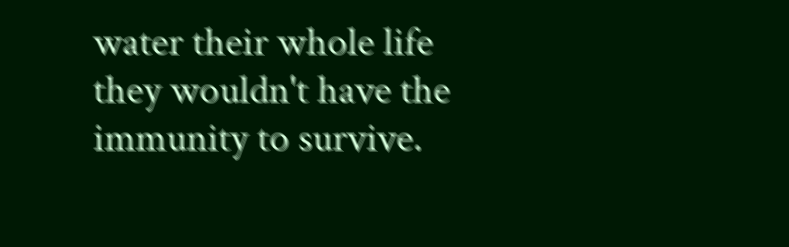water their whole life they wouldn't have the immunity to survive.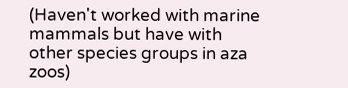(Haven't worked with marine mammals but have with other species groups in aza zoos)